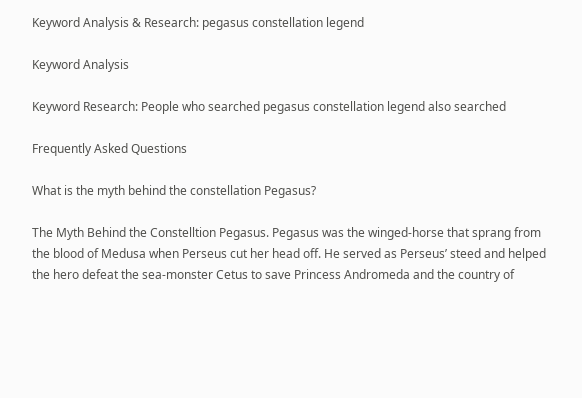Keyword Analysis & Research: pegasus constellation legend

Keyword Analysis

Keyword Research: People who searched pegasus constellation legend also searched

Frequently Asked Questions

What is the myth behind the constellation Pegasus?

The Myth Behind the Constelltion Pegasus. Pegasus was the winged-horse that sprang from the blood of Medusa when Perseus cut her head off. He served as Perseus’ steed and helped the hero defeat the sea-monster Cetus to save Princess Andromeda and the country of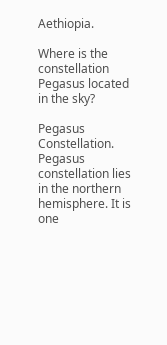Aethiopia.

Where is the constellation Pegasus located in the sky?

Pegasus Constellation. Pegasus constellation lies in the northern hemisphere. It is one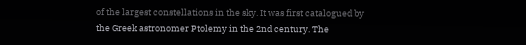of the largest constellations in the sky. It was first catalogued by the Greek astronomer Ptolemy in the 2nd century. The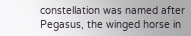constellation was named after Pegasus, the winged horse in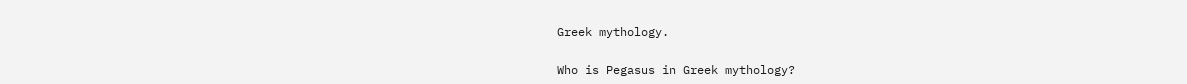Greek mythology.

Who is Pegasus in Greek mythology?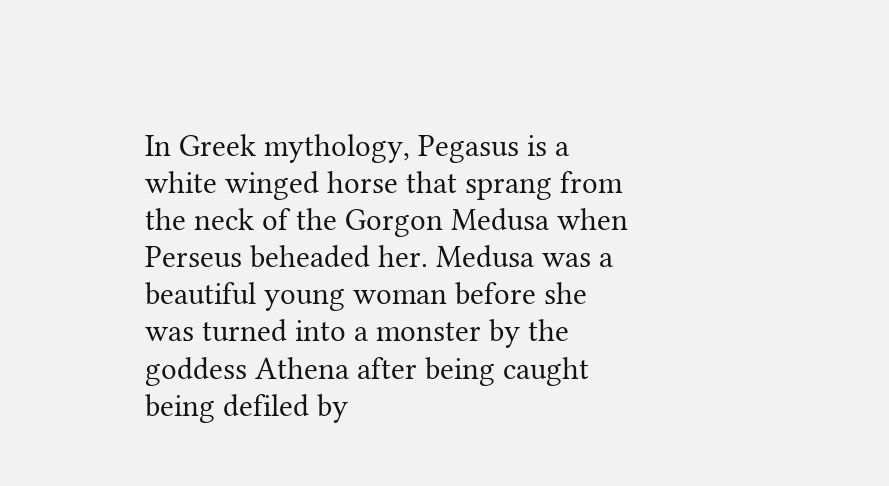In Greek mythology, Pegasus is a white winged horse that sprang from the neck of the Gorgon Medusa when Perseus beheaded her. Medusa was a beautiful young woman before she was turned into a monster by the goddess Athena after being caught being defiled by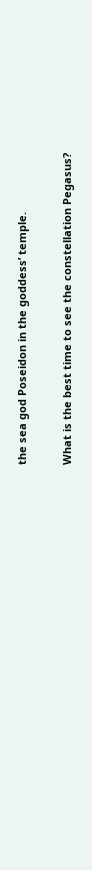the sea god Poseidon in the goddess’ temple.

What is the best time to see the constellation Pegasus?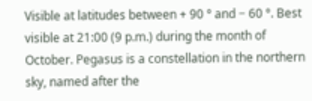Visible at latitudes between + 90 ° and − 60 °. Best visible at 21:00 (9 p.m.) during the month of October. Pegasus is a constellation in the northern sky, named after the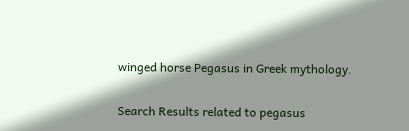winged horse Pegasus in Greek mythology.

Search Results related to pegasus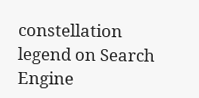constellation legend on Search Engine